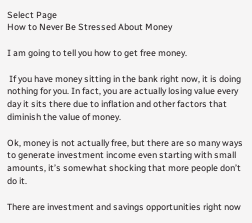Select Page
How to Never Be Stressed About Money

I am going to tell you how to get free money.

 If you have money sitting in the bank right now, it is doing nothing for you. In fact, you are actually losing value every day it sits there due to inflation and other factors that diminish the value of money.

Ok, money is not actually free, but there are so many ways to generate investment income even starting with small amounts, it’s somewhat shocking that more people don’t do it.

There are investment and savings opportunities right now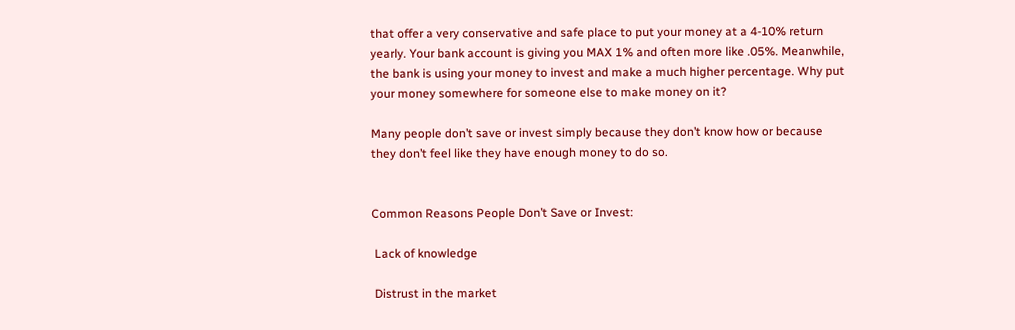that offer a very conservative and safe place to put your money at a 4-10% return yearly. Your bank account is giving you MAX 1% and often more like .05%. Meanwhile, the bank is using your money to invest and make a much higher percentage. Why put your money somewhere for someone else to make money on it?

Many people don’t save or invest simply because they don’t know how or because they don’t feel like they have enough money to do so.


Common Reasons People Don’t Save or Invest:

 Lack of knowledge

 Distrust in the market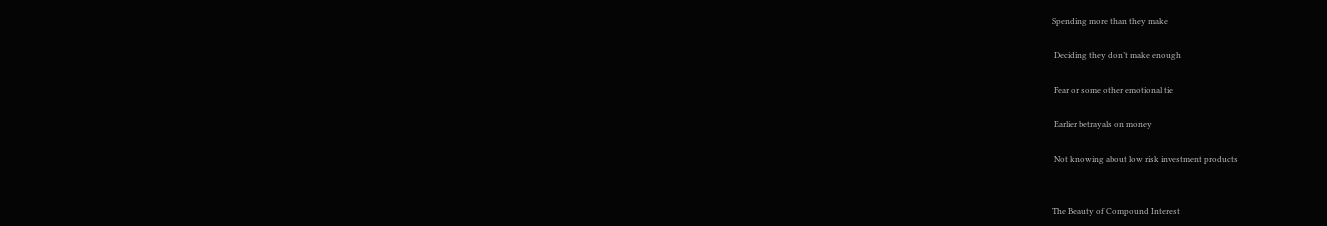Spending more than they make

 Deciding they don’t make enough

 Fear or some other emotional tie

 Earlier betrayals on money

 Not knowing about low risk investment products


The Beauty of Compound Interest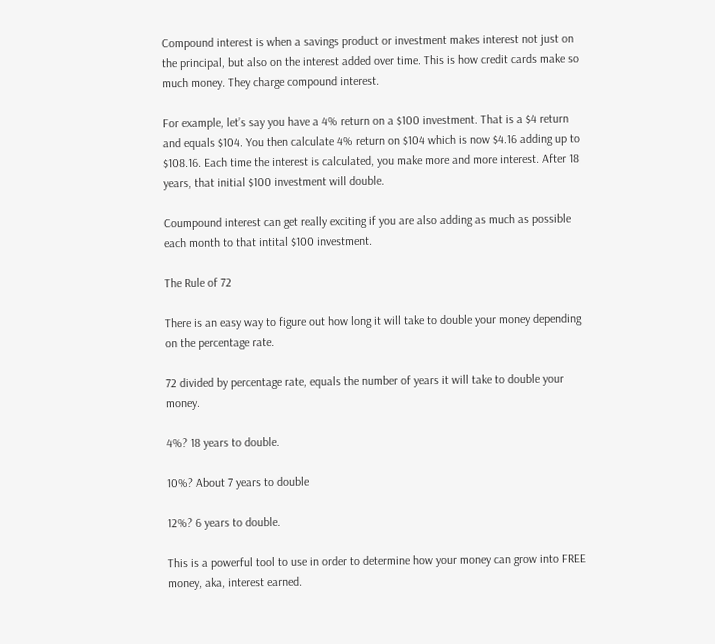Compound interest is when a savings product or investment makes interest not just on the principal, but also on the interest added over time. This is how credit cards make so much money. They charge compound interest.

For example, let’s say you have a 4% return on a $100 investment. That is a $4 return and equals $104. You then calculate 4% return on $104 which is now $4.16 adding up to $108.16. Each time the interest is calculated, you make more and more interest. After 18 years, that initial $100 investment will double.

Coumpound interest can get really exciting if you are also adding as much as possible each month to that intital $100 investment.

The Rule of 72

There is an easy way to figure out how long it will take to double your money depending on the percentage rate.

72 divided by percentage rate, equals the number of years it will take to double your money.

4%? 18 years to double.

10%? About 7 years to double

12%? 6 years to double.

This is a powerful tool to use in order to determine how your money can grow into FREE money, aka, interest earned.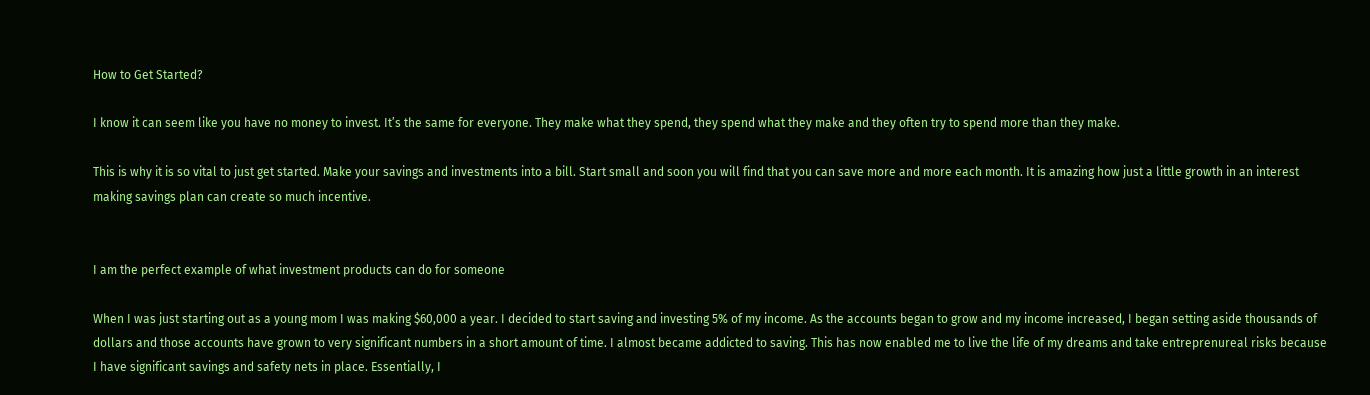How to Get Started?

I know it can seem like you have no money to invest. It’s the same for everyone. They make what they spend, they spend what they make and they often try to spend more than they make.

This is why it is so vital to just get started. Make your savings and investments into a bill. Start small and soon you will find that you can save more and more each month. It is amazing how just a little growth in an interest making savings plan can create so much incentive.


I am the perfect example of what investment products can do for someone

When I was just starting out as a young mom I was making $60,000 a year. I decided to start saving and investing 5% of my income. As the accounts began to grow and my income increased, I began setting aside thousands of dollars and those accounts have grown to very significant numbers in a short amount of time. I almost became addicted to saving. This has now enabled me to live the life of my dreams and take entreprenureal risks because I have significant savings and safety nets in place. Essentially, I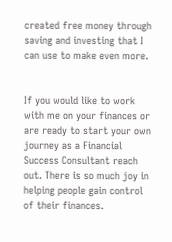created free money through saving and investing that I can use to make even more.


If you would like to work with me on your finances or are ready to start your own journey as a Financial Success Consultant reach out. There is so much joy in helping people gain control of their finances.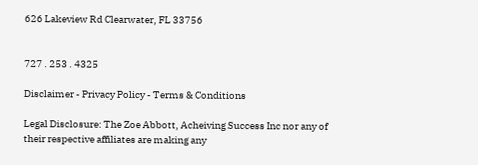626 Lakeview Rd Clearwater, FL 33756


727 . 253 . 4325

Disclaimer - Privacy Policy - Terms & Conditions

Legal Disclosure: The Zoe Abbott, Acheiving Success Inc nor any of their respective affiliates are making any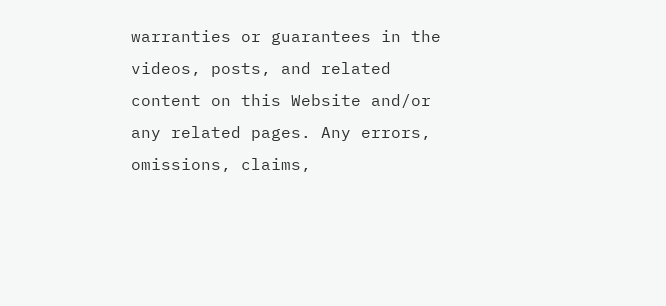warranties or guarantees in the videos, posts, and related content on this Website and/or any related pages. Any errors, omissions, claims,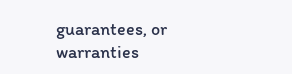guarantees, or warranties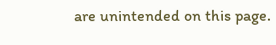are unintended on this page.